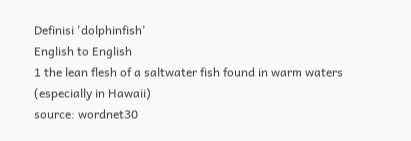Definisi 'dolphinfish'
English to English
1 the lean flesh of a saltwater fish found in warm waters (especially in Hawaii)
source: wordnet30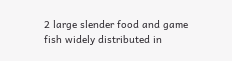2 large slender food and game fish widely distributed in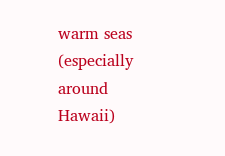warm seas (especially around Hawaii)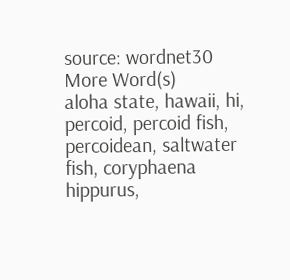source: wordnet30
More Word(s)
aloha state, hawaii, hi, percoid, percoid fish, percoidean, saltwater fish, coryphaena hippurus,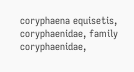coryphaena equisetis, coryphaenidae, family coryphaenidae,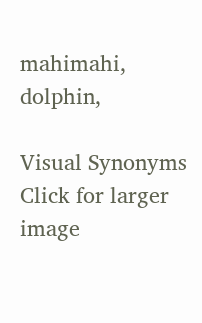mahimahi, dolphin,

Visual Synonyms
Click for larger image